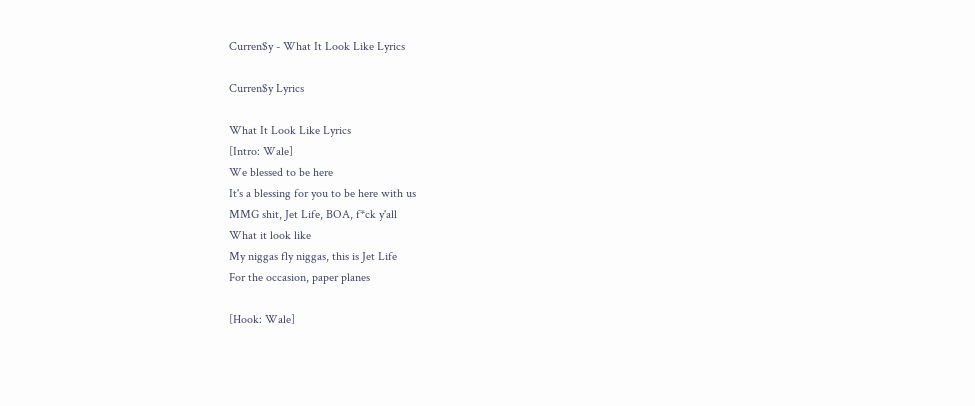Curren$y - What It Look Like Lyrics

Curren$y Lyrics

What It Look Like Lyrics
[Intro: Wale]
We blessed to be here
It's a blessing for you to be here with us
MMG shit, Jet Life, BOA, f*ck y'all
What it look like
My niggas fly niggas, this is Jet Life
For the occasion, paper planes

[Hook: Wale]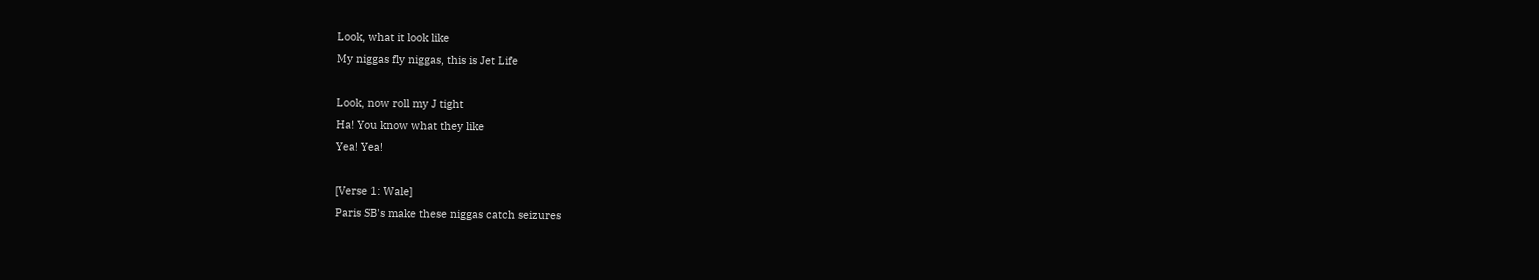Look, what it look like
My niggas fly niggas, this is Jet Life

Look, now roll my J tight
Ha! You know what they like
Yea! Yea!

[Verse 1: Wale]
Paris SB's make these niggas catch seizures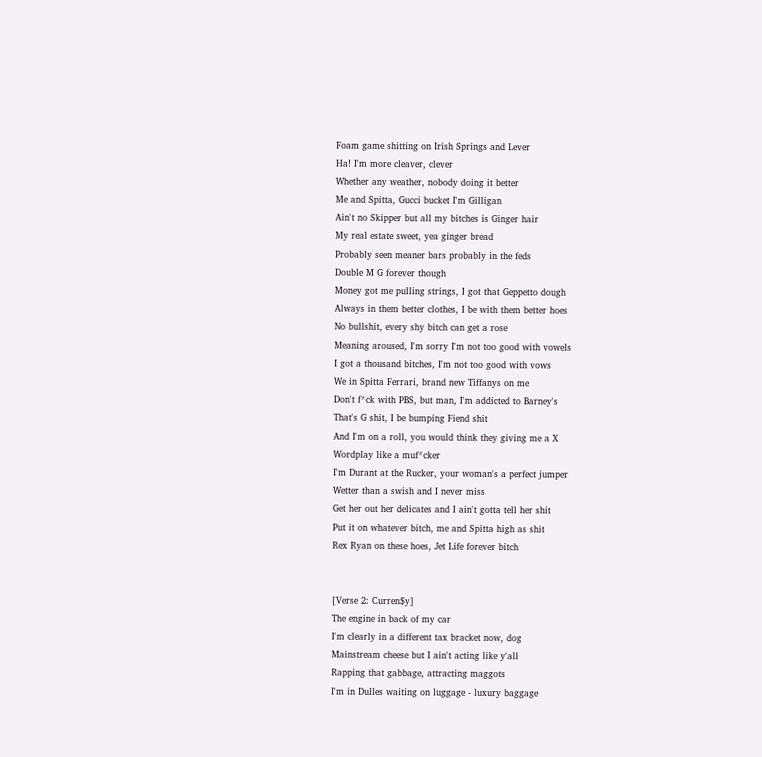Foam game shitting on Irish Springs and Lever
Ha! I'm more cleaver, clever
Whether any weather, nobody doing it better
Me and Spitta, Gucci bucket I'm Gilligan
Ain't no Skipper but all my bitches is Ginger hair
My real estate sweet, yea ginger bread
Probably seen meaner bars probably in the feds
Double M G forever though
Money got me pulling strings, I got that Geppetto dough
Always in them better clothes, I be with them better hoes
No bullshit, every shy bitch can get a rose
Meaning aroused, I'm sorry I'm not too good with vowels
I got a thousand bitches, I'm not too good with vows
We in Spitta Ferrari, brand new Tiffanys on me
Don't f*ck with PBS, but man, I'm addicted to Barney's
That's G shit, I be bumping Fiend shit
And I'm on a roll, you would think they giving me a X
Wordplay like a muf*cker
I'm Durant at the Rucker, your woman's a perfect jumper
Wetter than a swish and I never miss
Get her out her delicates and I ain't gotta tell her shit
Put it on whatever bitch, me and Spitta high as shit
Rex Ryan on these hoes, Jet Life forever bitch


[Verse 2: Curren$y]
The engine in back of my car
I'm clearly in a different tax bracket now, dog
Mainstream cheese but I ain't acting like y'all
Rapping that gabbage, attracting maggots
I'm in Dulles waiting on luggage - luxury baggage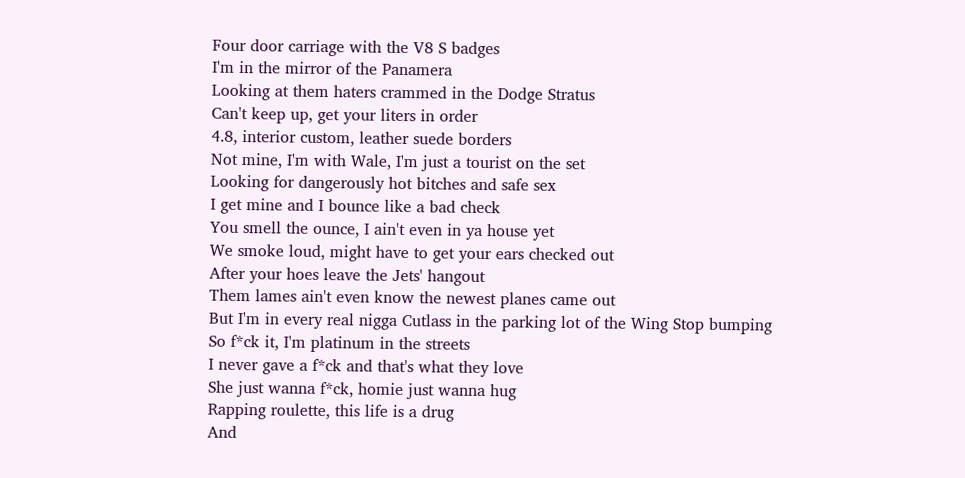Four door carriage with the V8 S badges
I'm in the mirror of the Panamera
Looking at them haters crammed in the Dodge Stratus
Can't keep up, get your liters in order
4.8, interior custom, leather suede borders
Not mine, I'm with Wale, I'm just a tourist on the set
Looking for dangerously hot bitches and safe sex
I get mine and I bounce like a bad check
You smell the ounce, I ain't even in ya house yet
We smoke loud, might have to get your ears checked out
After your hoes leave the Jets' hangout
Them lames ain't even know the newest planes came out
But I'm in every real nigga Cutlass in the parking lot of the Wing Stop bumping
So f*ck it, I'm platinum in the streets
I never gave a f*ck and that's what they love
She just wanna f*ck, homie just wanna hug
Rapping roulette, this life is a drug
And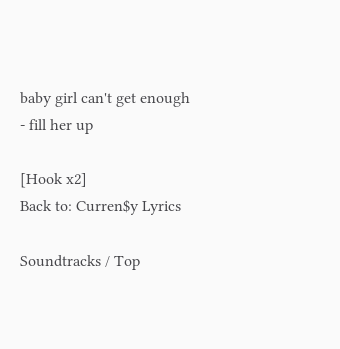baby girl can't get enough - fill her up

[Hook x2]
Back to: Curren$y Lyrics

Soundtracks / Top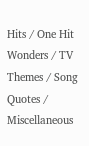Hits / One Hit Wonders / TV Themes / Song Quotes / Miscellaneous